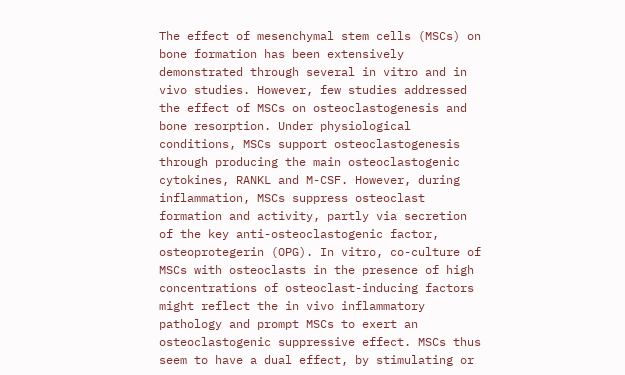The effect of mesenchymal stem cells (MSCs) on bone formation has been extensively demonstrated through several in vitro and in vivo studies. However, few studies addressed the effect of MSCs on osteoclastogenesis and bone resorption. Under physiological conditions, MSCs support osteoclastogenesis through producing the main osteoclastogenic cytokines, RANKL and M-CSF. However, during inflammation, MSCs suppress osteoclast formation and activity, partly via secretion of the key anti-osteoclastogenic factor, osteoprotegerin (OPG). In vitro, co-culture of MSCs with osteoclasts in the presence of high concentrations of osteoclast-inducing factors might reflect the in vivo inflammatory pathology and prompt MSCs to exert an osteoclastogenic suppressive effect. MSCs thus seem to have a dual effect, by stimulating or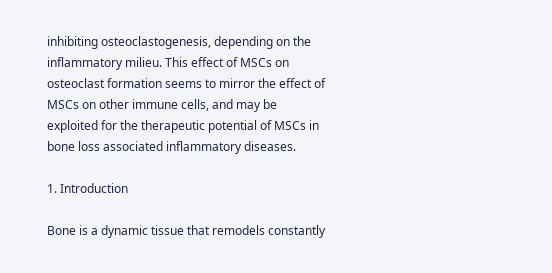inhibiting osteoclastogenesis, depending on the inflammatory milieu. This effect of MSCs on osteoclast formation seems to mirror the effect of MSCs on other immune cells, and may be exploited for the therapeutic potential of MSCs in bone loss associated inflammatory diseases.

1. Introduction

Bone is a dynamic tissue that remodels constantly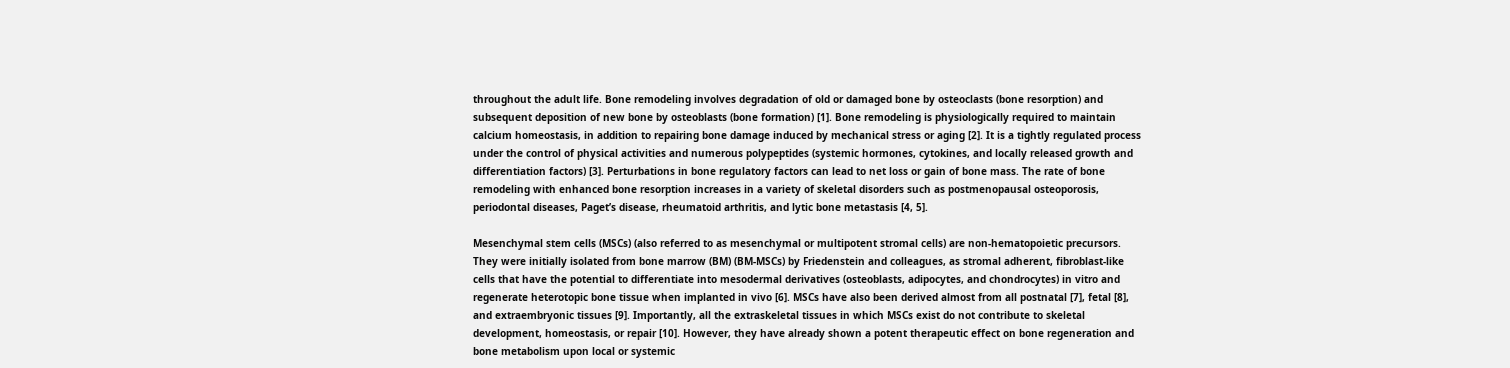throughout the adult life. Bone remodeling involves degradation of old or damaged bone by osteoclasts (bone resorption) and subsequent deposition of new bone by osteoblasts (bone formation) [1]. Bone remodeling is physiologically required to maintain calcium homeostasis, in addition to repairing bone damage induced by mechanical stress or aging [2]. It is a tightly regulated process under the control of physical activities and numerous polypeptides (systemic hormones, cytokines, and locally released growth and differentiation factors) [3]. Perturbations in bone regulatory factors can lead to net loss or gain of bone mass. The rate of bone remodeling with enhanced bone resorption increases in a variety of skeletal disorders such as postmenopausal osteoporosis, periodontal diseases, Paget’s disease, rheumatoid arthritis, and lytic bone metastasis [4, 5].

Mesenchymal stem cells (MSCs) (also referred to as mesenchymal or multipotent stromal cells) are non-hematopoietic precursors. They were initially isolated from bone marrow (BM) (BM-MSCs) by Friedenstein and colleagues, as stromal adherent, fibroblast-like cells that have the potential to differentiate into mesodermal derivatives (osteoblasts, adipocytes, and chondrocytes) in vitro and regenerate heterotopic bone tissue when implanted in vivo [6]. MSCs have also been derived almost from all postnatal [7], fetal [8], and extraembryonic tissues [9]. Importantly, all the extraskeletal tissues in which MSCs exist do not contribute to skeletal development, homeostasis, or repair [10]. However, they have already shown a potent therapeutic effect on bone regeneration and bone metabolism upon local or systemic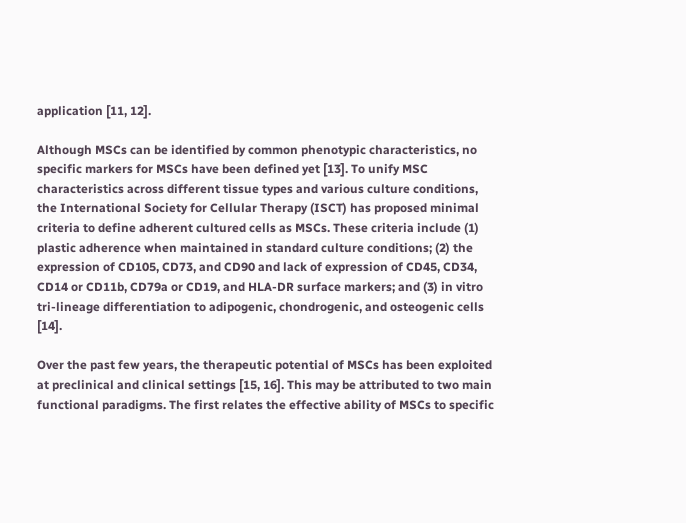application [11, 12].

Although MSCs can be identified by common phenotypic characteristics, no specific markers for MSCs have been defined yet [13]. To unify MSC characteristics across different tissue types and various culture conditions, the International Society for Cellular Therapy (ISCT) has proposed minimal criteria to define adherent cultured cells as MSCs. These criteria include (1) plastic adherence when maintained in standard culture conditions; (2) the expression of CD105, CD73, and CD90 and lack of expression of CD45, CD34, CD14 or CD11b, CD79a or CD19, and HLA-DR surface markers; and (3) in vitro tri-lineage differentiation to adipogenic, chondrogenic, and osteogenic cells [14].

Over the past few years, the therapeutic potential of MSCs has been exploited at preclinical and clinical settings [15, 16]. This may be attributed to two main functional paradigms. The first relates the effective ability of MSCs to specific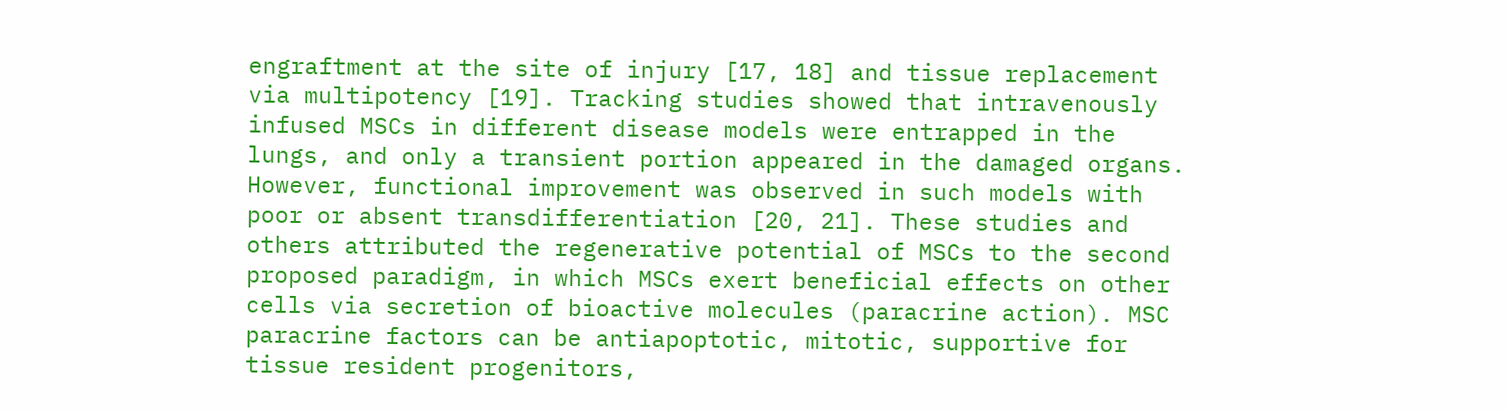engraftment at the site of injury [17, 18] and tissue replacement via multipotency [19]. Tracking studies showed that intravenously infused MSCs in different disease models were entrapped in the lungs, and only a transient portion appeared in the damaged organs. However, functional improvement was observed in such models with poor or absent transdifferentiation [20, 21]. These studies and others attributed the regenerative potential of MSCs to the second proposed paradigm, in which MSCs exert beneficial effects on other cells via secretion of bioactive molecules (paracrine action). MSC paracrine factors can be antiapoptotic, mitotic, supportive for tissue resident progenitors,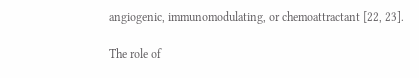angiogenic, immunomodulating, or chemoattractant [22, 23].

The role of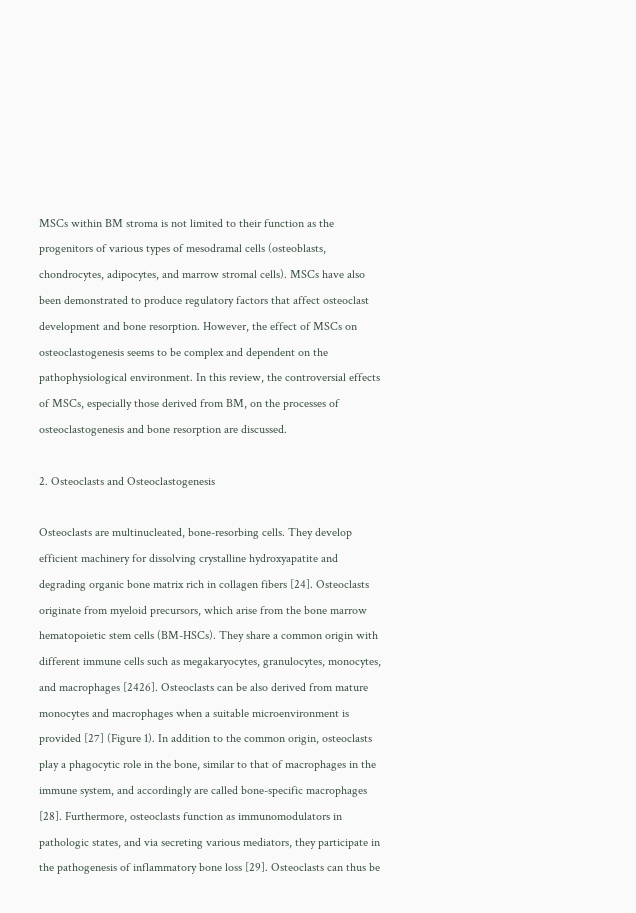MSCs within BM stroma is not limited to their function as the progenitors of various types of mesodramal cells (osteoblasts, chondrocytes, adipocytes, and marrow stromal cells). MSCs have also been demonstrated to produce regulatory factors that affect osteoclast development and bone resorption. However, the effect of MSCs on osteoclastogenesis seems to be complex and dependent on the pathophysiological environment. In this review, the controversial effects of MSCs, especially those derived from BM, on the processes of osteoclastogenesis and bone resorption are discussed.

2. Osteoclasts and Osteoclastogenesis

Osteoclasts are multinucleated, bone-resorbing cells. They develop efficient machinery for dissolving crystalline hydroxyapatite and degrading organic bone matrix rich in collagen fibers [24]. Osteoclasts originate from myeloid precursors, which arise from the bone marrow hematopoietic stem cells (BM-HSCs). They share a common origin with different immune cells such as megakaryocytes, granulocytes, monocytes, and macrophages [2426]. Osteoclasts can be also derived from mature monocytes and macrophages when a suitable microenvironment is provided [27] (Figure 1). In addition to the common origin, osteoclasts play a phagocytic role in the bone, similar to that of macrophages in the immune system, and accordingly are called bone-specific macrophages [28]. Furthermore, osteoclasts function as immunomodulators in pathologic states, and via secreting various mediators, they participate in the pathogenesis of inflammatory bone loss [29]. Osteoclasts can thus be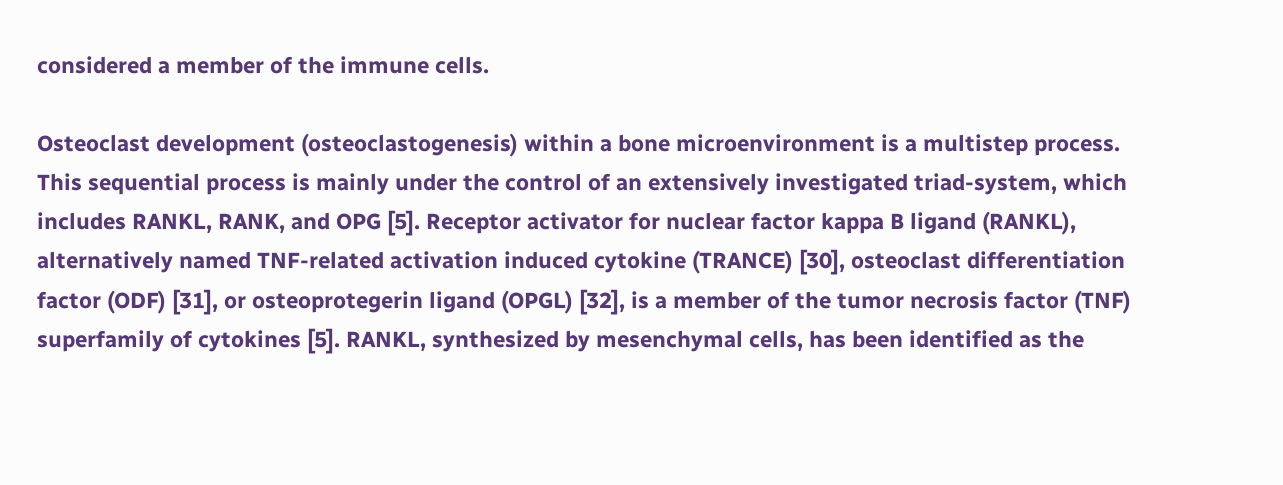considered a member of the immune cells.

Osteoclast development (osteoclastogenesis) within a bone microenvironment is a multistep process. This sequential process is mainly under the control of an extensively investigated triad-system, which includes RANKL, RANK, and OPG [5]. Receptor activator for nuclear factor kappa B ligand (RANKL), alternatively named TNF-related activation induced cytokine (TRANCE) [30], osteoclast differentiation factor (ODF) [31], or osteoprotegerin ligand (OPGL) [32], is a member of the tumor necrosis factor (TNF) superfamily of cytokines [5]. RANKL, synthesized by mesenchymal cells, has been identified as the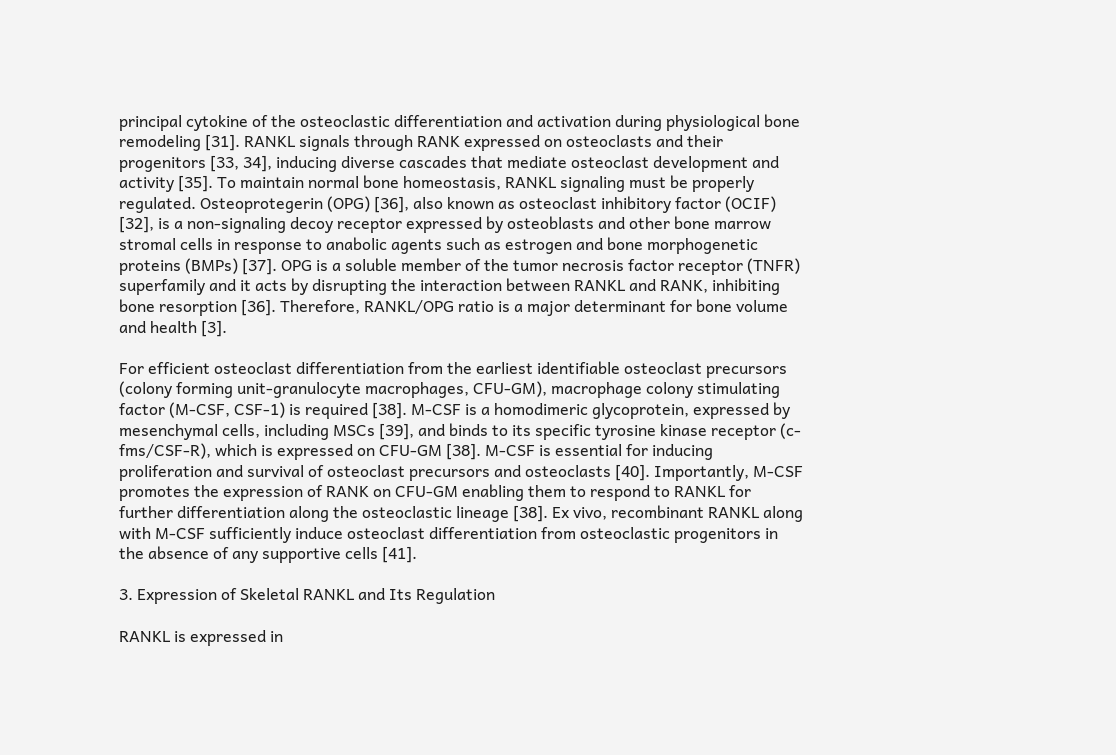principal cytokine of the osteoclastic differentiation and activation during physiological bone remodeling [31]. RANKL signals through RANK expressed on osteoclasts and their progenitors [33, 34], inducing diverse cascades that mediate osteoclast development and activity [35]. To maintain normal bone homeostasis, RANKL signaling must be properly regulated. Osteoprotegerin (OPG) [36], also known as osteoclast inhibitory factor (OCIF) [32], is a non-signaling decoy receptor expressed by osteoblasts and other bone marrow stromal cells in response to anabolic agents such as estrogen and bone morphogenetic proteins (BMPs) [37]. OPG is a soluble member of the tumor necrosis factor receptor (TNFR) superfamily and it acts by disrupting the interaction between RANKL and RANK, inhibiting bone resorption [36]. Therefore, RANKL/OPG ratio is a major determinant for bone volume and health [3].

For efficient osteoclast differentiation from the earliest identifiable osteoclast precursors (colony forming unit-granulocyte macrophages, CFU-GM), macrophage colony stimulating factor (M-CSF, CSF-1) is required [38]. M-CSF is a homodimeric glycoprotein, expressed by mesenchymal cells, including MSCs [39], and binds to its specific tyrosine kinase receptor (c-fms/CSF-R), which is expressed on CFU-GM [38]. M-CSF is essential for inducing proliferation and survival of osteoclast precursors and osteoclasts [40]. Importantly, M-CSF promotes the expression of RANK on CFU-GM enabling them to respond to RANKL for further differentiation along the osteoclastic lineage [38]. Ex vivo, recombinant RANKL along with M-CSF sufficiently induce osteoclast differentiation from osteoclastic progenitors in the absence of any supportive cells [41].

3. Expression of Skeletal RANKL and Its Regulation

RANKL is expressed in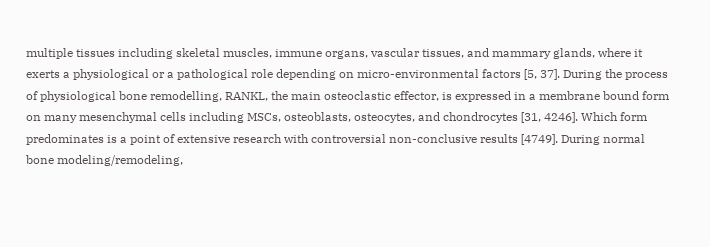multiple tissues including skeletal muscles, immune organs, vascular tissues, and mammary glands, where it exerts a physiological or a pathological role depending on micro-environmental factors [5, 37]. During the process of physiological bone remodelling, RANKL, the main osteoclastic effector, is expressed in a membrane bound form on many mesenchymal cells including MSCs, osteoblasts, osteocytes, and chondrocytes [31, 4246]. Which form predominates is a point of extensive research with controversial non-conclusive results [4749]. During normal bone modeling/remodeling,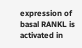expression of basal RANKL is activated in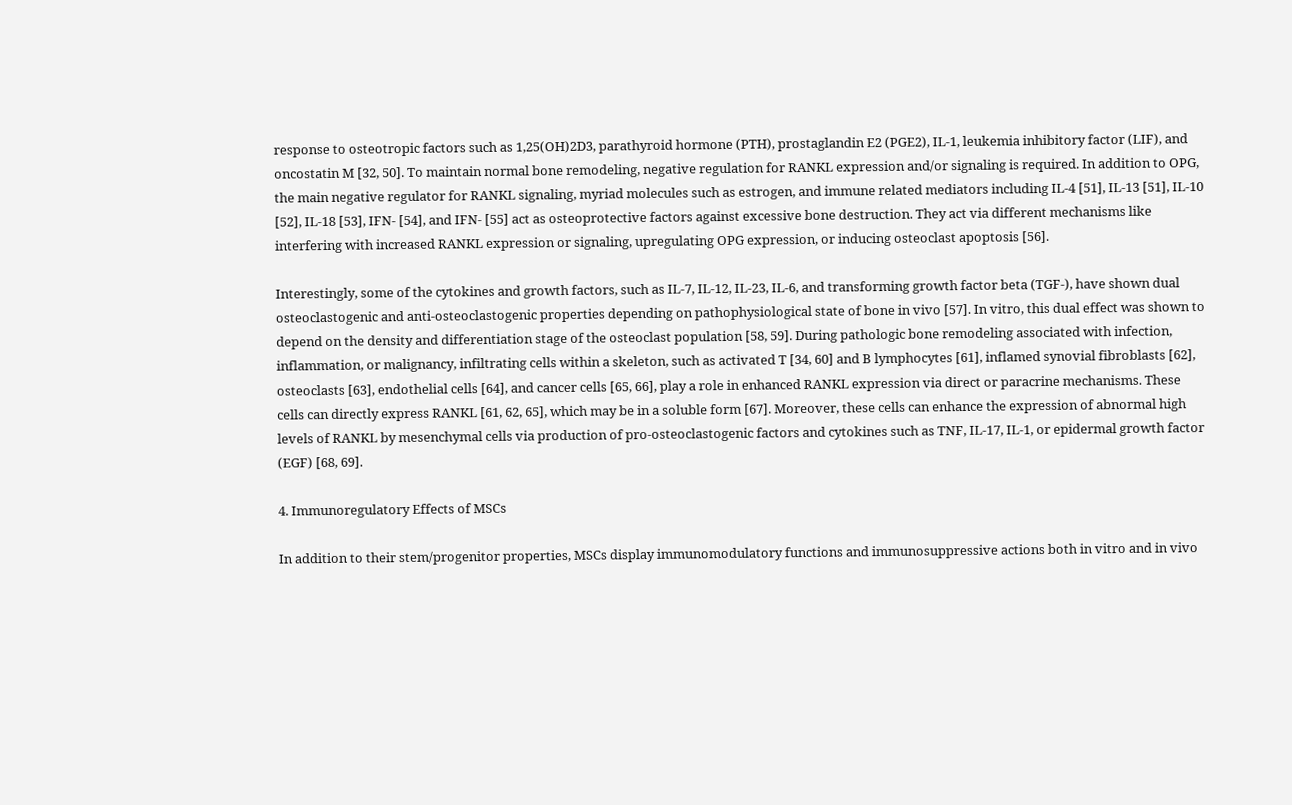response to osteotropic factors such as 1,25(OH)2D3, parathyroid hormone (PTH), prostaglandin E2 (PGE2), IL-1, leukemia inhibitory factor (LIF), and oncostatin M [32, 50]. To maintain normal bone remodeling, negative regulation for RANKL expression and/or signaling is required. In addition to OPG, the main negative regulator for RANKL signaling, myriad molecules such as estrogen, and immune related mediators including IL-4 [51], IL-13 [51], IL-10 [52], IL-18 [53], IFN- [54], and IFN- [55] act as osteoprotective factors against excessive bone destruction. They act via different mechanisms like interfering with increased RANKL expression or signaling, upregulating OPG expression, or inducing osteoclast apoptosis [56].

Interestingly, some of the cytokines and growth factors, such as IL-7, IL-12, IL-23, IL-6, and transforming growth factor beta (TGF-), have shown dual osteoclastogenic and anti-osteoclastogenic properties depending on pathophysiological state of bone in vivo [57]. In vitro, this dual effect was shown to depend on the density and differentiation stage of the osteoclast population [58, 59]. During pathologic bone remodeling associated with infection, inflammation, or malignancy, infiltrating cells within a skeleton, such as activated T [34, 60] and B lymphocytes [61], inflamed synovial fibroblasts [62], osteoclasts [63], endothelial cells [64], and cancer cells [65, 66], play a role in enhanced RANKL expression via direct or paracrine mechanisms. These cells can directly express RANKL [61, 62, 65], which may be in a soluble form [67]. Moreover, these cells can enhance the expression of abnormal high levels of RANKL by mesenchymal cells via production of pro-osteoclastogenic factors and cytokines such as TNF, IL-17, IL-1, or epidermal growth factor (EGF) [68, 69].

4. Immunoregulatory Effects of MSCs

In addition to their stem/progenitor properties, MSCs display immunomodulatory functions and immunosuppressive actions both in vitro and in vivo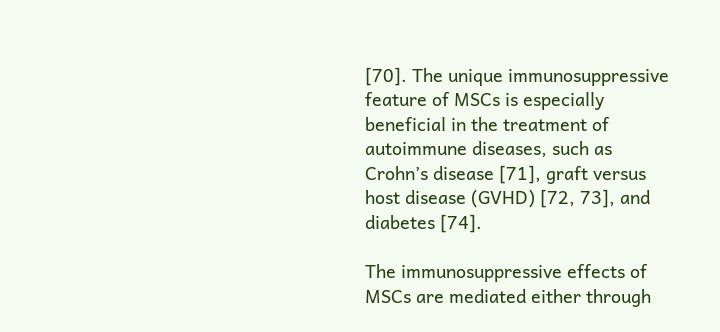[70]. The unique immunosuppressive feature of MSCs is especially beneficial in the treatment of autoimmune diseases, such as Crohn’s disease [71], graft versus host disease (GVHD) [72, 73], and diabetes [74].

The immunosuppressive effects of MSCs are mediated either through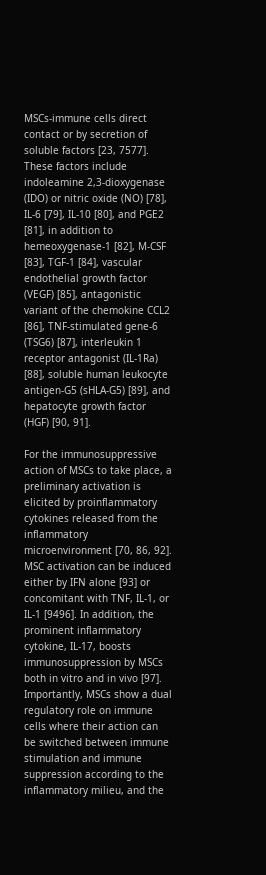MSCs-immune cells direct contact or by secretion of soluble factors [23, 7577]. These factors include indoleamine 2,3-dioxygenase (IDO) or nitric oxide (NO) [78], IL-6 [79], IL-10 [80], and PGE2 [81], in addition to hemeoxygenase-1 [82], M-CSF [83], TGF-1 [84], vascular endothelial growth factor (VEGF) [85], antagonistic variant of the chemokine CCL2 [86], TNF-stimulated gene-6 (TSG6) [87], interleukin 1 receptor antagonist (IL-1Ra) [88], soluble human leukocyte antigen-G5 (sHLA-G5) [89], and hepatocyte growth factor (HGF) [90, 91].

For the immunosuppressive action of MSCs to take place, a preliminary activation is elicited by proinflammatory cytokines released from the inflammatory microenvironment [70, 86, 92]. MSC activation can be induced either by IFN alone [93] or concomitant with TNF, IL-1, or IL-1 [9496]. In addition, the prominent inflammatory cytokine, IL-17, boosts immunosuppression by MSCs both in vitro and in vivo [97]. Importantly, MSCs show a dual regulatory role on immune cells where their action can be switched between immune stimulation and immune suppression according to the inflammatory milieu, and the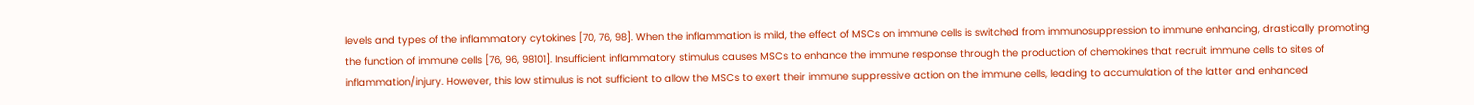levels and types of the inflammatory cytokines [70, 76, 98]. When the inflammation is mild, the effect of MSCs on immune cells is switched from immunosuppression to immune enhancing, drastically promoting the function of immune cells [76, 96, 98101]. Insufficient inflammatory stimulus causes MSCs to enhance the immune response through the production of chemokines that recruit immune cells to sites of inflammation/injury. However, this low stimulus is not sufficient to allow the MSCs to exert their immune suppressive action on the immune cells, leading to accumulation of the latter and enhanced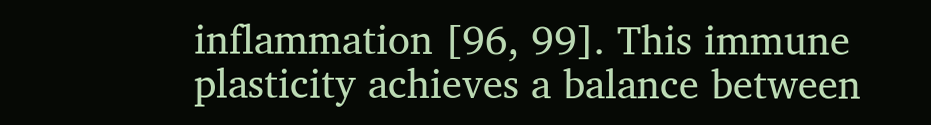inflammation [96, 99]. This immune plasticity achieves a balance between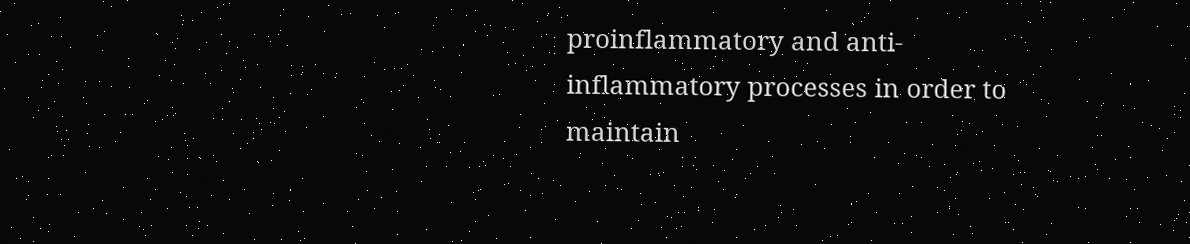proinflammatory and anti-inflammatory processes in order to maintain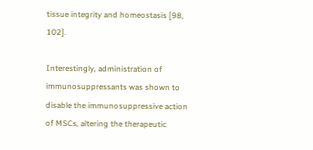tissue integrity and homeostasis [98, 102].

Interestingly, administration of immunosuppressants was shown to disable the immunosuppressive action of MSCs, altering the therapeutic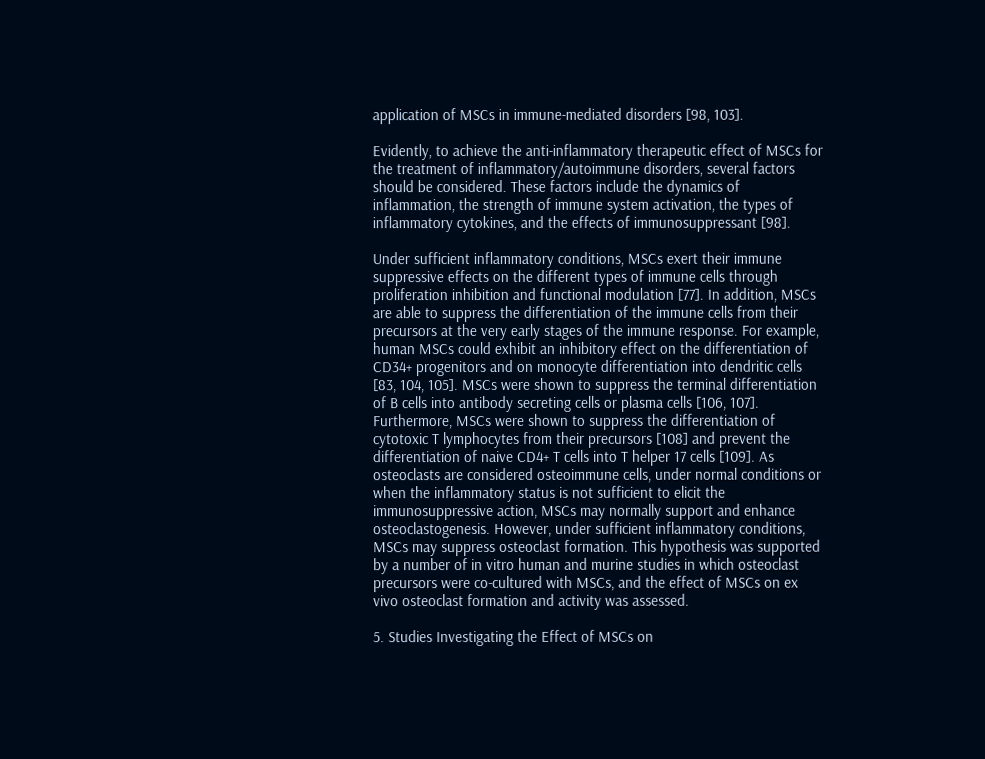application of MSCs in immune-mediated disorders [98, 103].

Evidently, to achieve the anti-inflammatory therapeutic effect of MSCs for the treatment of inflammatory/autoimmune disorders, several factors should be considered. These factors include the dynamics of inflammation, the strength of immune system activation, the types of inflammatory cytokines, and the effects of immunosuppressant [98].

Under sufficient inflammatory conditions, MSCs exert their immune suppressive effects on the different types of immune cells through proliferation inhibition and functional modulation [77]. In addition, MSCs are able to suppress the differentiation of the immune cells from their precursors at the very early stages of the immune response. For example, human MSCs could exhibit an inhibitory effect on the differentiation of CD34+ progenitors and on monocyte differentiation into dendritic cells [83, 104, 105]. MSCs were shown to suppress the terminal differentiation of B cells into antibody secreting cells or plasma cells [106, 107]. Furthermore, MSCs were shown to suppress the differentiation of cytotoxic T lymphocytes from their precursors [108] and prevent the differentiation of naive CD4+ T cells into T helper 17 cells [109]. As osteoclasts are considered osteoimmune cells, under normal conditions or when the inflammatory status is not sufficient to elicit the immunosuppressive action, MSCs may normally support and enhance osteoclastogenesis. However, under sufficient inflammatory conditions, MSCs may suppress osteoclast formation. This hypothesis was supported by a number of in vitro human and murine studies in which osteoclast precursors were co-cultured with MSCs, and the effect of MSCs on ex vivo osteoclast formation and activity was assessed.

5. Studies Investigating the Effect of MSCs on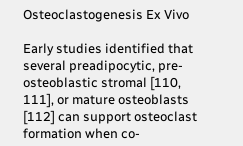Osteoclastogenesis Ex Vivo

Early studies identified that several preadipocytic, pre-osteoblastic stromal [110, 111], or mature osteoblasts [112] can support osteoclast formation when co-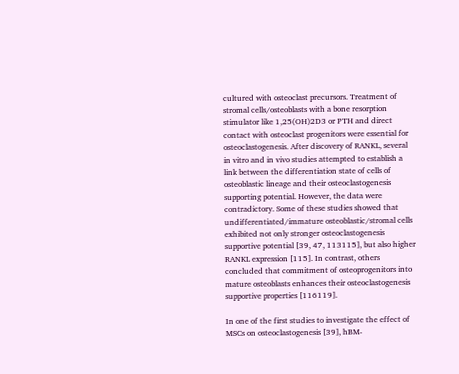cultured with osteoclast precursors. Treatment of stromal cells/osteoblasts with a bone resorption stimulator like 1,25(OH)2D3 or PTH and direct contact with osteoclast progenitors were essential for osteoclastogenesis. After discovery of RANKL, several in vitro and in vivo studies attempted to establish a link between the differentiation state of cells of osteoblastic lineage and their osteoclastogenesis supporting potential. However, the data were contradictory. Some of these studies showed that undifferentiated/immature osteoblastic/stromal cells exhibited not only stronger osteoclastogenesis supportive potential [39, 47, 113115], but also higher RANKL expression [115]. In contrast, others concluded that commitment of osteoprogenitors into mature osteoblasts enhances their osteoclastogenesis supportive properties [116119].

In one of the first studies to investigate the effect of MSCs on osteoclastogenesis [39], hBM-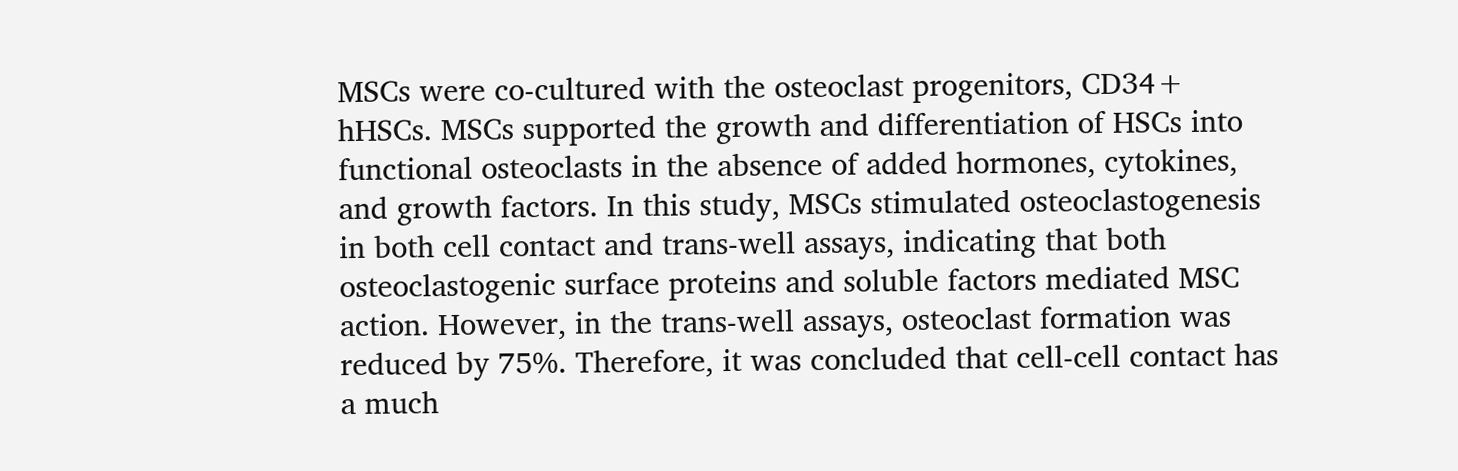MSCs were co-cultured with the osteoclast progenitors, CD34+ hHSCs. MSCs supported the growth and differentiation of HSCs into functional osteoclasts in the absence of added hormones, cytokines, and growth factors. In this study, MSCs stimulated osteoclastogenesis in both cell contact and trans-well assays, indicating that both osteoclastogenic surface proteins and soluble factors mediated MSC action. However, in the trans-well assays, osteoclast formation was reduced by 75%. Therefore, it was concluded that cell-cell contact has a much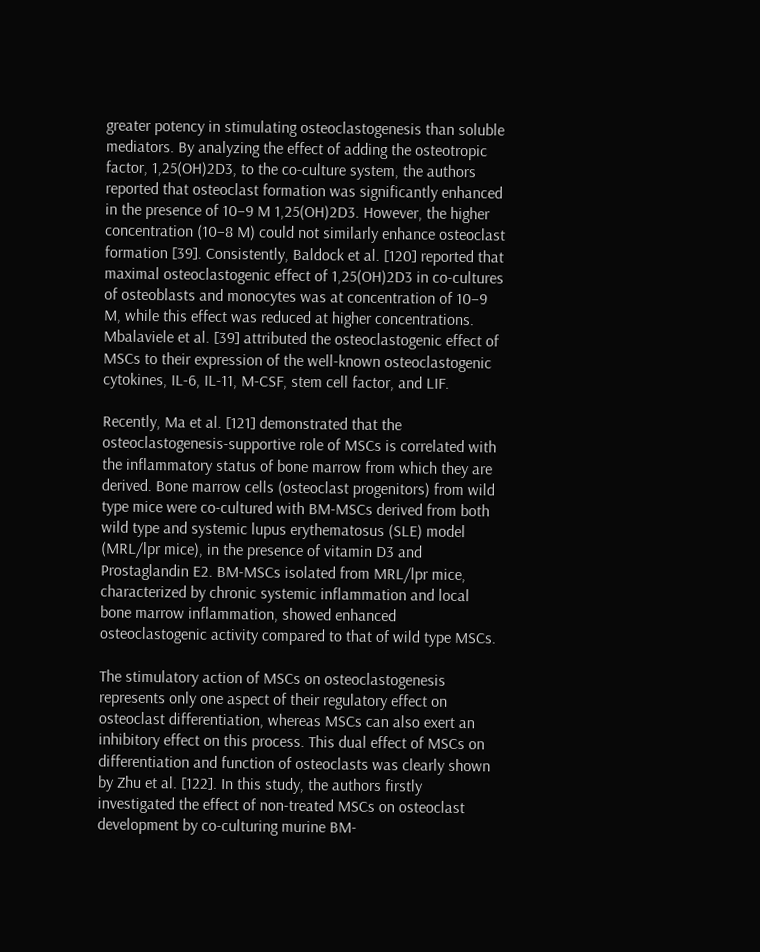greater potency in stimulating osteoclastogenesis than soluble mediators. By analyzing the effect of adding the osteotropic factor, 1,25(OH)2D3, to the co-culture system, the authors reported that osteoclast formation was significantly enhanced in the presence of 10−9 M 1,25(OH)2D3. However, the higher concentration (10−8 M) could not similarly enhance osteoclast formation [39]. Consistently, Baldock et al. [120] reported that maximal osteoclastogenic effect of 1,25(OH)2D3 in co-cultures of osteoblasts and monocytes was at concentration of 10−9 M, while this effect was reduced at higher concentrations. Mbalaviele et al. [39] attributed the osteoclastogenic effect of MSCs to their expression of the well-known osteoclastogenic cytokines, IL-6, IL-11, M-CSF, stem cell factor, and LIF.

Recently, Ma et al. [121] demonstrated that the osteoclastogenesis-supportive role of MSCs is correlated with the inflammatory status of bone marrow from which they are derived. Bone marrow cells (osteoclast progenitors) from wild type mice were co-cultured with BM-MSCs derived from both wild type and systemic lupus erythematosus (SLE) model (MRL/lpr mice), in the presence of vitamin D3 and Prostaglandin E2. BM-MSCs isolated from MRL/lpr mice, characterized by chronic systemic inflammation and local bone marrow inflammation, showed enhanced osteoclastogenic activity compared to that of wild type MSCs.

The stimulatory action of MSCs on osteoclastogenesis represents only one aspect of their regulatory effect on osteoclast differentiation, whereas MSCs can also exert an inhibitory effect on this process. This dual effect of MSCs on differentiation and function of osteoclasts was clearly shown by Zhu et al. [122]. In this study, the authors firstly investigated the effect of non-treated MSCs on osteoclast development by co-culturing murine BM-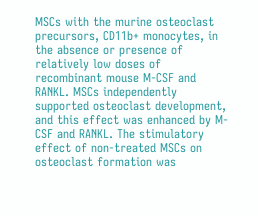MSCs with the murine osteoclast precursors, CD11b+ monocytes, in the absence or presence of relatively low doses of recombinant mouse M-CSF and RANKL. MSCs independently supported osteoclast development, and this effect was enhanced by M-CSF and RANKL. The stimulatory effect of non-treated MSCs on osteoclast formation was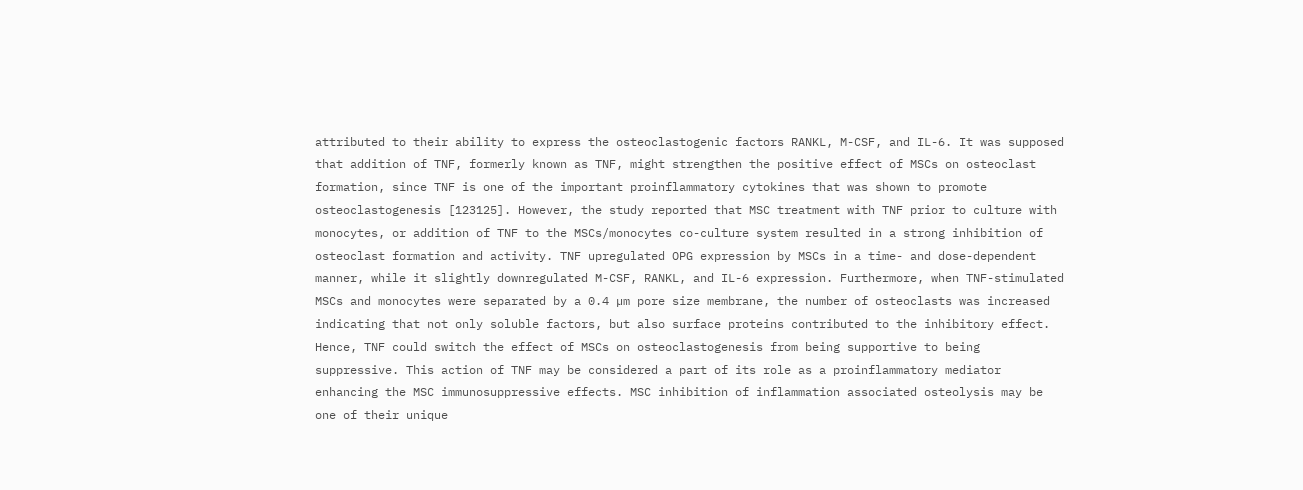attributed to their ability to express the osteoclastogenic factors RANKL, M-CSF, and IL-6. It was supposed that addition of TNF, formerly known as TNF, might strengthen the positive effect of MSCs on osteoclast formation, since TNF is one of the important proinflammatory cytokines that was shown to promote osteoclastogenesis [123125]. However, the study reported that MSC treatment with TNF prior to culture with monocytes, or addition of TNF to the MSCs/monocytes co-culture system resulted in a strong inhibition of osteoclast formation and activity. TNF upregulated OPG expression by MSCs in a time- and dose-dependent manner, while it slightly downregulated M-CSF, RANKL, and IL-6 expression. Furthermore, when TNF-stimulated MSCs and monocytes were separated by a 0.4 µm pore size membrane, the number of osteoclasts was increased indicating that not only soluble factors, but also surface proteins contributed to the inhibitory effect. Hence, TNF could switch the effect of MSCs on osteoclastogenesis from being supportive to being suppressive. This action of TNF may be considered a part of its role as a proinflammatory mediator enhancing the MSC immunosuppressive effects. MSC inhibition of inflammation associated osteolysis may be one of their unique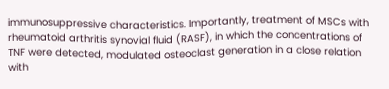immunosuppressive characteristics. Importantly, treatment of MSCs with rheumatoid arthritis synovial fluid (RASF), in which the concentrations of TNF were detected, modulated osteoclast generation in a close relation with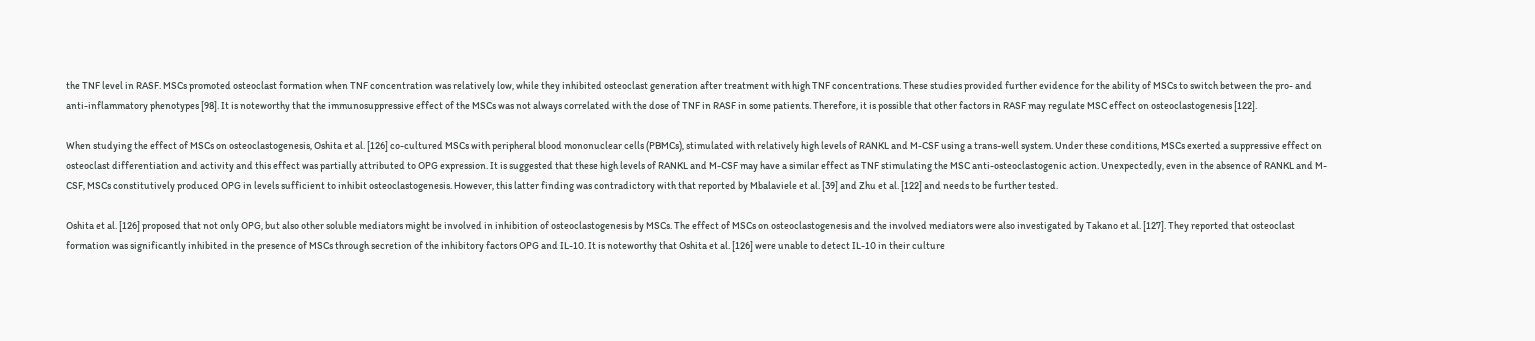the TNF level in RASF. MSCs promoted osteoclast formation when TNF concentration was relatively low, while they inhibited osteoclast generation after treatment with high TNF concentrations. These studies provided further evidence for the ability of MSCs to switch between the pro- and anti-inflammatory phenotypes [98]. It is noteworthy that the immunosuppressive effect of the MSCs was not always correlated with the dose of TNF in RASF in some patients. Therefore, it is possible that other factors in RASF may regulate MSC effect on osteoclastogenesis [122].

When studying the effect of MSCs on osteoclastogenesis, Oshita et al. [126] co-cultured MSCs with peripheral blood mononuclear cells (PBMCs), stimulated with relatively high levels of RANKL and M-CSF using a trans-well system. Under these conditions, MSCs exerted a suppressive effect on osteoclast differentiation and activity and this effect was partially attributed to OPG expression. It is suggested that these high levels of RANKL and M-CSF may have a similar effect as TNF stimulating the MSC anti-osteoclastogenic action. Unexpectedly, even in the absence of RANKL and M-CSF, MSCs constitutively produced OPG in levels sufficient to inhibit osteoclastogenesis. However, this latter finding was contradictory with that reported by Mbalaviele et al. [39] and Zhu et al. [122] and needs to be further tested.

Oshita et al. [126] proposed that not only OPG, but also other soluble mediators might be involved in inhibition of osteoclastogenesis by MSCs. The effect of MSCs on osteoclastogenesis and the involved mediators were also investigated by Takano et al. [127]. They reported that osteoclast formation was significantly inhibited in the presence of MSCs through secretion of the inhibitory factors OPG and IL-10. It is noteworthy that Oshita et al. [126] were unable to detect IL-10 in their culture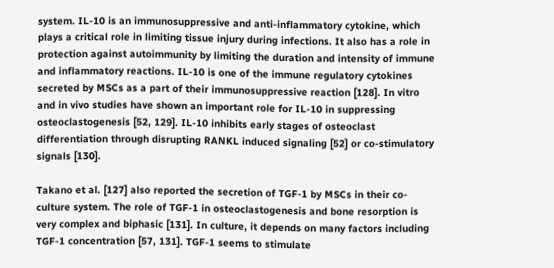system. IL-10 is an immunosuppressive and anti-inflammatory cytokine, which plays a critical role in limiting tissue injury during infections. It also has a role in protection against autoimmunity by limiting the duration and intensity of immune and inflammatory reactions. IL-10 is one of the immune regulatory cytokines secreted by MSCs as a part of their immunosuppressive reaction [128]. In vitro and in vivo studies have shown an important role for IL-10 in suppressing osteoclastogenesis [52, 129]. IL-10 inhibits early stages of osteoclast differentiation through disrupting RANKL induced signaling [52] or co-stimulatory signals [130].

Takano et al. [127] also reported the secretion of TGF-1 by MSCs in their co-culture system. The role of TGF-1 in osteoclastogenesis and bone resorption is very complex and biphasic [131]. In culture, it depends on many factors including TGF-1 concentration [57, 131]. TGF-1 seems to stimulate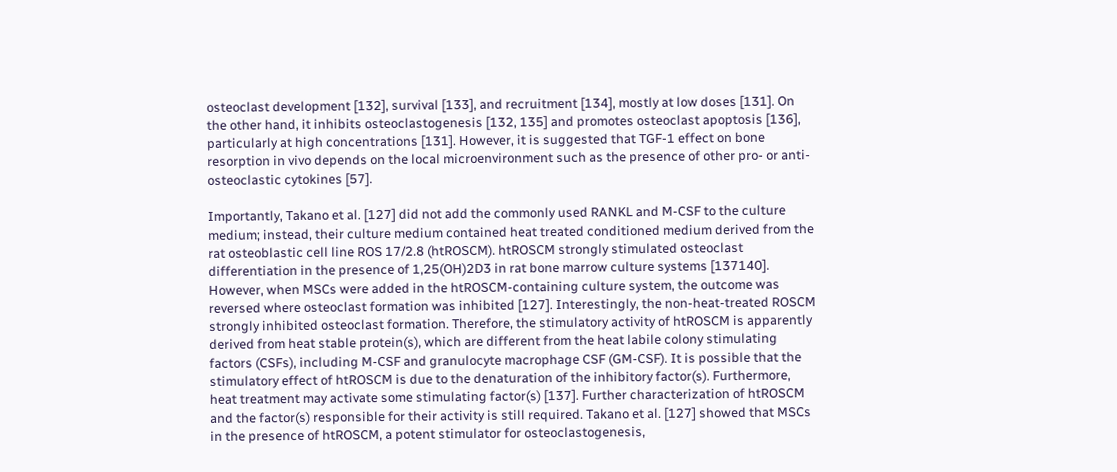osteoclast development [132], survival [133], and recruitment [134], mostly at low doses [131]. On the other hand, it inhibits osteoclastogenesis [132, 135] and promotes osteoclast apoptosis [136], particularly at high concentrations [131]. However, it is suggested that TGF-1 effect on bone resorption in vivo depends on the local microenvironment such as the presence of other pro- or anti-osteoclastic cytokines [57].

Importantly, Takano et al. [127] did not add the commonly used RANKL and M-CSF to the culture medium; instead, their culture medium contained heat treated conditioned medium derived from the rat osteoblastic cell line ROS 17/2.8 (htROSCM). htROSCM strongly stimulated osteoclast differentiation in the presence of 1,25(OH)2D3 in rat bone marrow culture systems [137140]. However, when MSCs were added in the htROSCM-containing culture system, the outcome was reversed where osteoclast formation was inhibited [127]. Interestingly, the non-heat-treated ROSCM strongly inhibited osteoclast formation. Therefore, the stimulatory activity of htROSCM is apparently derived from heat stable protein(s), which are different from the heat labile colony stimulating factors (CSFs), including M-CSF and granulocyte macrophage CSF (GM-CSF). It is possible that the stimulatory effect of htROSCM is due to the denaturation of the inhibitory factor(s). Furthermore, heat treatment may activate some stimulating factor(s) [137]. Further characterization of htROSCM and the factor(s) responsible for their activity is still required. Takano et al. [127] showed that MSCs in the presence of htROSCM, a potent stimulator for osteoclastogenesis,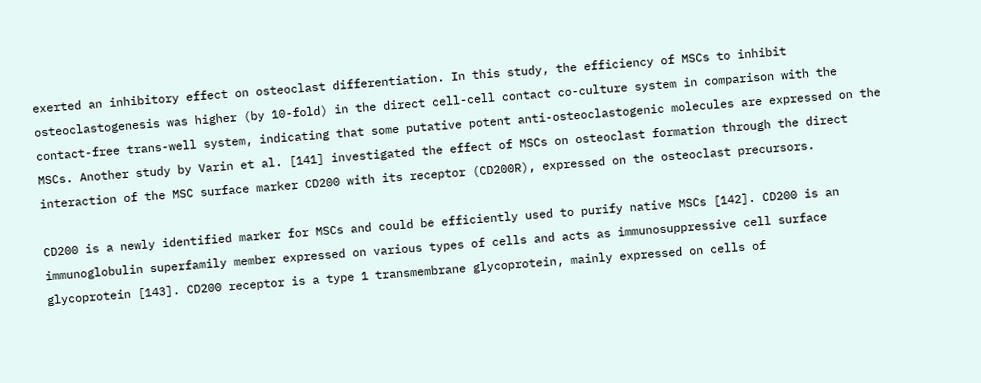exerted an inhibitory effect on osteoclast differentiation. In this study, the efficiency of MSCs to inhibit osteoclastogenesis was higher (by 10-fold) in the direct cell-cell contact co-culture system in comparison with the contact-free trans-well system, indicating that some putative potent anti-osteoclastogenic molecules are expressed on the MSCs. Another study by Varin et al. [141] investigated the effect of MSCs on osteoclast formation through the direct interaction of the MSC surface marker CD200 with its receptor (CD200R), expressed on the osteoclast precursors.

CD200 is a newly identified marker for MSCs and could be efficiently used to purify native MSCs [142]. CD200 is an immunoglobulin superfamily member expressed on various types of cells and acts as immunosuppressive cell surface glycoprotein [143]. CD200 receptor is a type 1 transmembrane glycoprotein, mainly expressed on cells of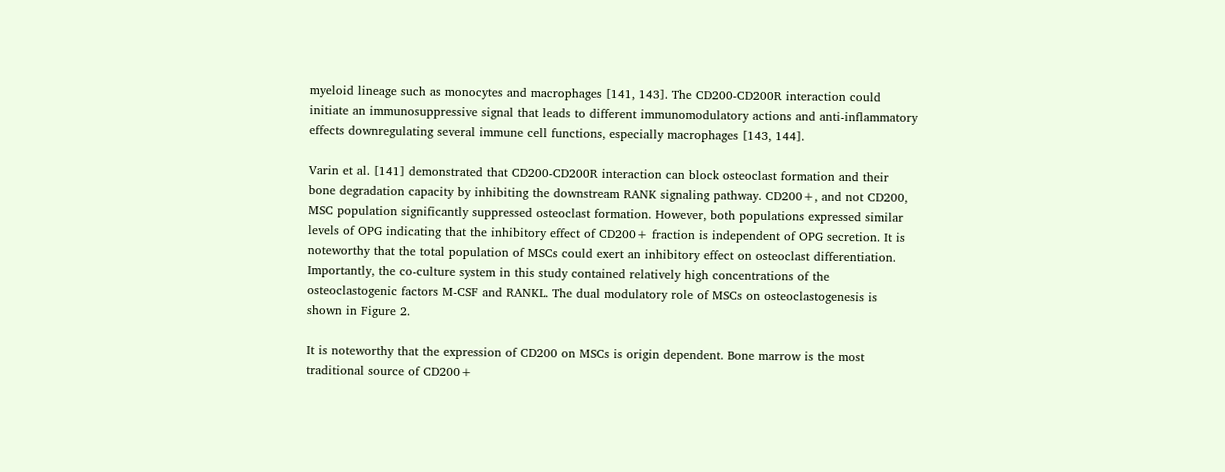myeloid lineage such as monocytes and macrophages [141, 143]. The CD200-CD200R interaction could initiate an immunosuppressive signal that leads to different immunomodulatory actions and anti-inflammatory effects downregulating several immune cell functions, especially macrophages [143, 144].

Varin et al. [141] demonstrated that CD200-CD200R interaction can block osteoclast formation and their bone degradation capacity by inhibiting the downstream RANK signaling pathway. CD200+, and not CD200, MSC population significantly suppressed osteoclast formation. However, both populations expressed similar levels of OPG indicating that the inhibitory effect of CD200+ fraction is independent of OPG secretion. It is noteworthy that the total population of MSCs could exert an inhibitory effect on osteoclast differentiation. Importantly, the co-culture system in this study contained relatively high concentrations of the osteoclastogenic factors M-CSF and RANKL. The dual modulatory role of MSCs on osteoclastogenesis is shown in Figure 2.

It is noteworthy that the expression of CD200 on MSCs is origin dependent. Bone marrow is the most traditional source of CD200+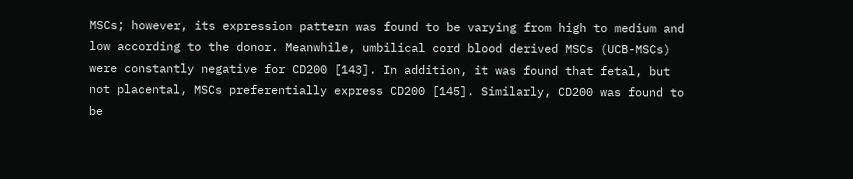MSCs; however, its expression pattern was found to be varying from high to medium and low according to the donor. Meanwhile, umbilical cord blood derived MSCs (UCB-MSCs) were constantly negative for CD200 [143]. In addition, it was found that fetal, but not placental, MSCs preferentially express CD200 [145]. Similarly, CD200 was found to be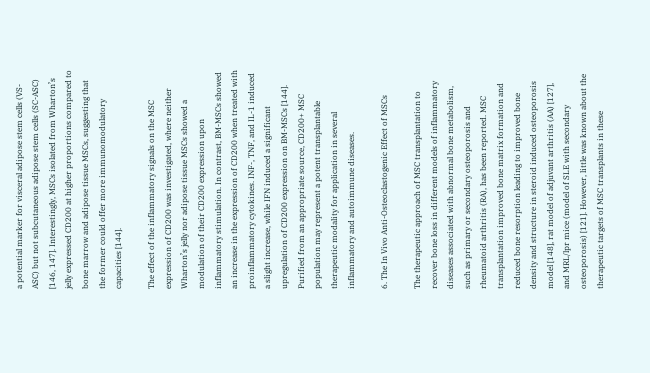a potential marker for visceral adipose stem cells (VS-ASC) but not subcutaneous adipose stem cells (SC-ASC) [146, 147]. Interestingly, MSCs isolated from Wharton’s jelly expressed CD200 at higher proportions compared to bone marrow and adipose tissue MSCs, suggesting that the former could offer more immunomodulatory capacities [144].

The effect of the inflammatory signals on the MSC expression of CD200 was investigated, where neither Wharton’s jelly nor adipose tissue MSCs showed a modulation of their CD200 expression upon inflammatory stimulation. In contrast, BM-MSCs showed an increase in the expression of CD200 when treated with proinflammatory cytokines. INF-, TNF, and IL-1 induced a slight increase, while IFN induced a significant upregulation of CD200 expression on BM-MSCs [144]. Purified from an appropriate source, CD200+ MSC population may represent a potent transplantable therapeutic modality for application in several inflammatory and autoimmune diseases.

6. The In Vivo Anti-Osteoclastogenic Effect of MSCs

The therapeutic approach of MSC transplantation to recover bone loss in different models of inflammatory diseases associated with abnormal bone metabolism, such as primary or secondary osteoporosis and rheumatoid arthritis (RA), has been reported. MSC transplantation improved bone matrix formation and reduced bone resorption leading to improved bone density and structure in steroid induced osteoporosis model [148], rat model of adjuvant arthritis (AA) [127], and MRL/lpr mice (model of SLE with secondary osteoporosis) [121]. However, little was known about the therapeutic targets of MSC transplants in these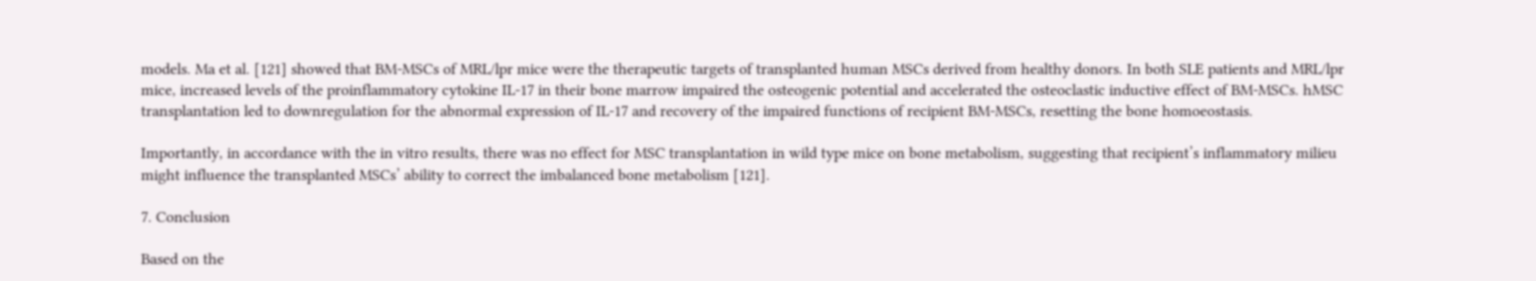models. Ma et al. [121] showed that BM-MSCs of MRL/lpr mice were the therapeutic targets of transplanted human MSCs derived from healthy donors. In both SLE patients and MRL/lpr mice, increased levels of the proinflammatory cytokine IL-17 in their bone marrow impaired the osteogenic potential and accelerated the osteoclastic inductive effect of BM-MSCs. hMSC transplantation led to downregulation for the abnormal expression of IL-17 and recovery of the impaired functions of recipient BM-MSCs, resetting the bone homoeostasis.

Importantly, in accordance with the in vitro results, there was no effect for MSC transplantation in wild type mice on bone metabolism, suggesting that recipient’s inflammatory milieu might influence the transplanted MSCs’ ability to correct the imbalanced bone metabolism [121].

7. Conclusion

Based on the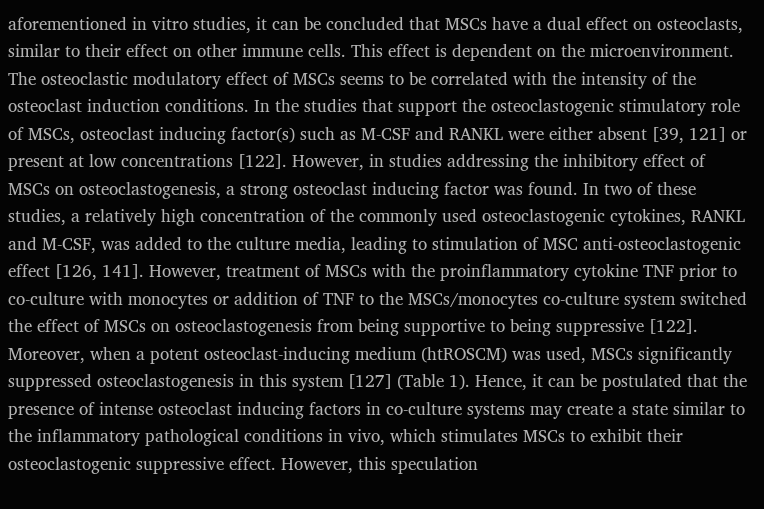aforementioned in vitro studies, it can be concluded that MSCs have a dual effect on osteoclasts, similar to their effect on other immune cells. This effect is dependent on the microenvironment. The osteoclastic modulatory effect of MSCs seems to be correlated with the intensity of the osteoclast induction conditions. In the studies that support the osteoclastogenic stimulatory role of MSCs, osteoclast inducing factor(s) such as M-CSF and RANKL were either absent [39, 121] or present at low concentrations [122]. However, in studies addressing the inhibitory effect of MSCs on osteoclastogenesis, a strong osteoclast inducing factor was found. In two of these studies, a relatively high concentration of the commonly used osteoclastogenic cytokines, RANKL and M-CSF, was added to the culture media, leading to stimulation of MSC anti-osteoclastogenic effect [126, 141]. However, treatment of MSCs with the proinflammatory cytokine TNF prior to co-culture with monocytes or addition of TNF to the MSCs/monocytes co-culture system switched the effect of MSCs on osteoclastogenesis from being supportive to being suppressive [122]. Moreover, when a potent osteoclast-inducing medium (htROSCM) was used, MSCs significantly suppressed osteoclastogenesis in this system [127] (Table 1). Hence, it can be postulated that the presence of intense osteoclast inducing factors in co-culture systems may create a state similar to the inflammatory pathological conditions in vivo, which stimulates MSCs to exhibit their osteoclastogenic suppressive effect. However, this speculation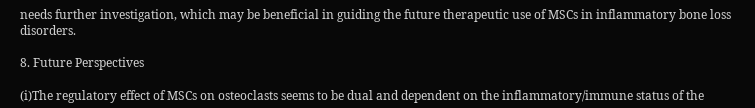needs further investigation, which may be beneficial in guiding the future therapeutic use of MSCs in inflammatory bone loss disorders.

8. Future Perspectives

(i)The regulatory effect of MSCs on osteoclasts seems to be dual and dependent on the inflammatory/immune status of the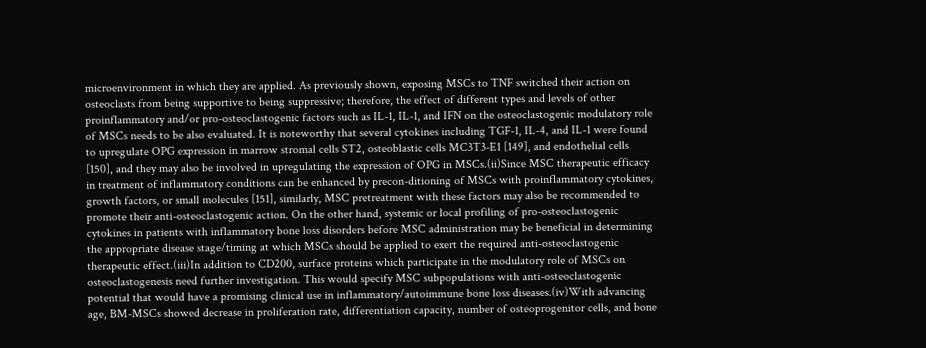microenvironment in which they are applied. As previously shown, exposing MSCs to TNF switched their action on osteoclasts from being supportive to being suppressive; therefore, the effect of different types and levels of other proinflammatory and/or pro-osteoclastogenic factors such as IL-1, IL-1, and IFN on the osteoclastogenic modulatory role of MSCs needs to be also evaluated. It is noteworthy that several cytokines including TGF-1, IL-4, and IL-1 were found to upregulate OPG expression in marrow stromal cells ST2, osteoblastic cells MC3T3-E1 [149], and endothelial cells [150], and they may also be involved in upregulating the expression of OPG in MSCs.(ii)Since MSC therapeutic efficacy in treatment of inflammatory conditions can be enhanced by precon-ditioning of MSCs with proinflammatory cytokines, growth factors, or small molecules [151], similarly, MSC pretreatment with these factors may also be recommended to promote their anti-osteoclastogenic action. On the other hand, systemic or local profiling of pro-osteoclastogenic cytokines in patients with inflammatory bone loss disorders before MSC administration may be beneficial in determining the appropriate disease stage/timing at which MSCs should be applied to exert the required anti-osteoclastogenic therapeutic effect.(iii)In addition to CD200, surface proteins which participate in the modulatory role of MSCs on osteoclastogenesis need further investigation. This would specify MSC subpopulations with anti-osteoclastogenic potential that would have a promising clinical use in inflammatory/autoimmune bone loss diseases.(iv)With advancing age, BM-MSCs showed decrease in proliferation rate, differentiation capacity, number of osteoprogenitor cells, and bone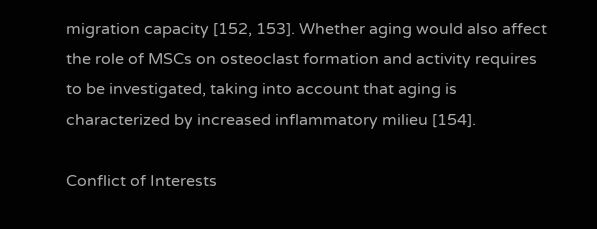migration capacity [152, 153]. Whether aging would also affect the role of MSCs on osteoclast formation and activity requires to be investigated, taking into account that aging is characterized by increased inflammatory milieu [154].

Conflict of Interests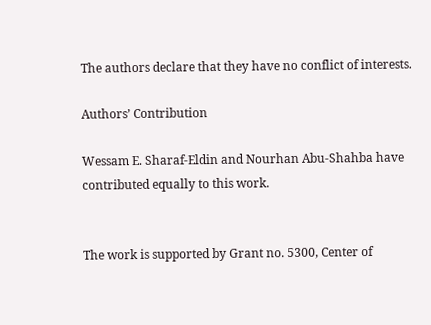The authors declare that they have no conflict of interests.

Authors’ Contribution

Wessam E. Sharaf-Eldin and Nourhan Abu-Shahba have contributed equally to this work.


The work is supported by Grant no. 5300, Center of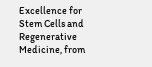Excellence for Stem Cells and Regenerative Medicine, from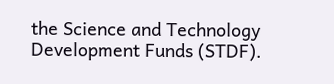the Science and Technology Development Funds (STDF).